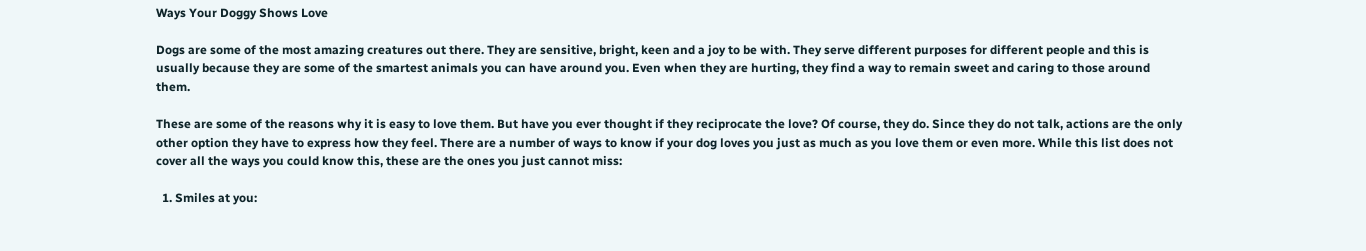Ways Your Doggy Shows Love

Dogs are some of the most amazing creatures out there. They are sensitive, bright, keen and a joy to be with. They serve different purposes for different people and this is usually because they are some of the smartest animals you can have around you. Even when they are hurting, they find a way to remain sweet and caring to those around them.

These are some of the reasons why it is easy to love them. But have you ever thought if they reciprocate the love? Of course, they do. Since they do not talk, actions are the only other option they have to express how they feel. There are a number of ways to know if your dog loves you just as much as you love them or even more. While this list does not cover all the ways you could know this, these are the ones you just cannot miss:

  1. Smiles at you: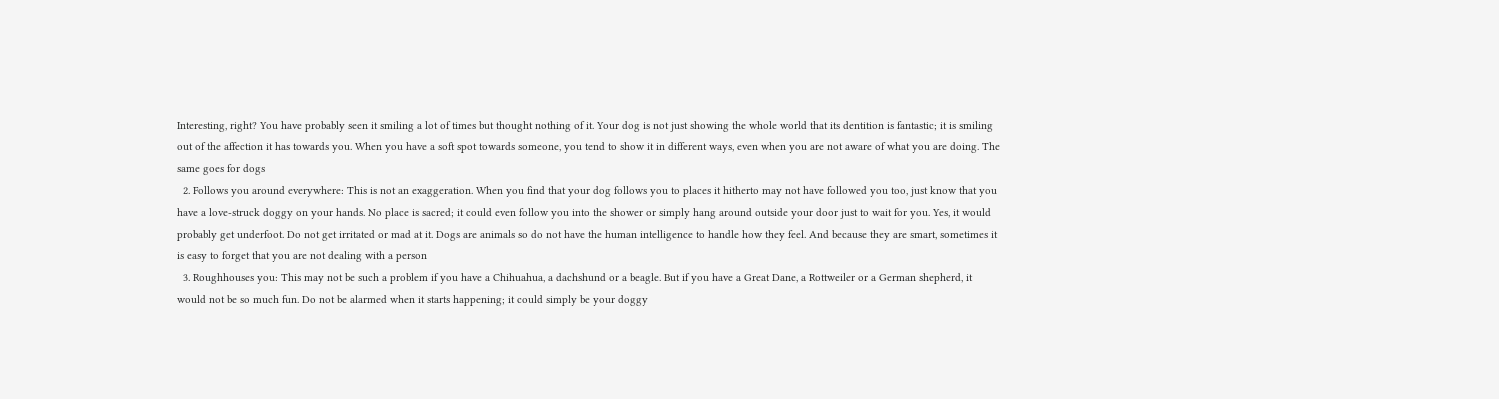Interesting, right? You have probably seen it smiling a lot of times but thought nothing of it. Your dog is not just showing the whole world that its dentition is fantastic; it is smiling out of the affection it has towards you. When you have a soft spot towards someone, you tend to show it in different ways, even when you are not aware of what you are doing. The same goes for dogs
  2. Follows you around everywhere: This is not an exaggeration. When you find that your dog follows you to places it hitherto may not have followed you too, just know that you have a love-struck doggy on your hands. No place is sacred; it could even follow you into the shower or simply hang around outside your door just to wait for you. Yes, it would probably get underfoot. Do not get irritated or mad at it. Dogs are animals so do not have the human intelligence to handle how they feel. And because they are smart, sometimes it is easy to forget that you are not dealing with a person
  3. Roughhouses you: This may not be such a problem if you have a Chihuahua, a dachshund or a beagle. But if you have a Great Dane, a Rottweiler or a German shepherd, it would not be so much fun. Do not be alarmed when it starts happening; it could simply be your doggy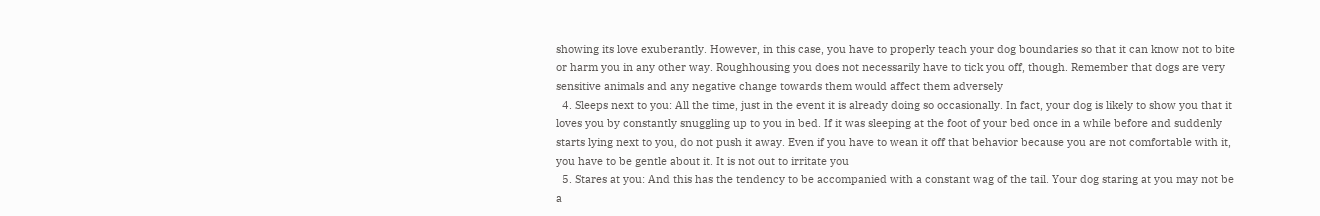showing its love exuberantly. However, in this case, you have to properly teach your dog boundaries so that it can know not to bite or harm you in any other way. Roughhousing you does not necessarily have to tick you off, though. Remember that dogs are very sensitive animals and any negative change towards them would affect them adversely
  4. Sleeps next to you: All the time, just in the event it is already doing so occasionally. In fact, your dog is likely to show you that it loves you by constantly snuggling up to you in bed. If it was sleeping at the foot of your bed once in a while before and suddenly starts lying next to you, do not push it away. Even if you have to wean it off that behavior because you are not comfortable with it, you have to be gentle about it. It is not out to irritate you
  5. Stares at you: And this has the tendency to be accompanied with a constant wag of the tail. Your dog staring at you may not be a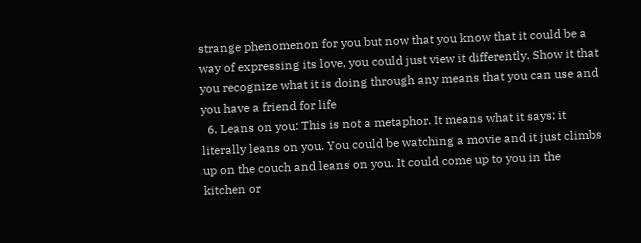strange phenomenon for you but now that you know that it could be a way of expressing its love, you could just view it differently. Show it that you recognize what it is doing through any means that you can use and you have a friend for life
  6. Leans on you: This is not a metaphor. It means what it says; it literally leans on you. You could be watching a movie and it just climbs up on the couch and leans on you. It could come up to you in the kitchen or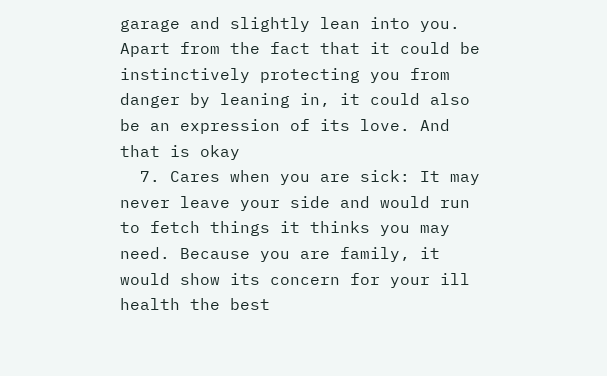garage and slightly lean into you. Apart from the fact that it could be instinctively protecting you from danger by leaning in, it could also be an expression of its love. And that is okay
  7. Cares when you are sick: It may never leave your side and would run to fetch things it thinks you may need. Because you are family, it would show its concern for your ill health the best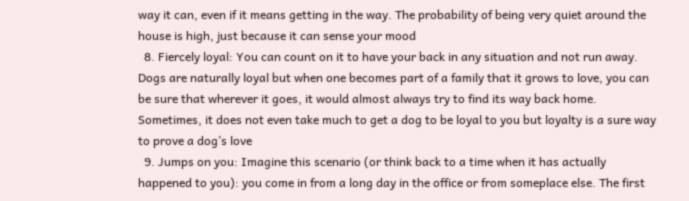way it can, even if it means getting in the way. The probability of being very quiet around the house is high, just because it can sense your mood
  8. Fiercely loyal: You can count on it to have your back in any situation and not run away. Dogs are naturally loyal but when one becomes part of a family that it grows to love, you can be sure that wherever it goes, it would almost always try to find its way back home. Sometimes, it does not even take much to get a dog to be loyal to you but loyalty is a sure way to prove a dog’s love
  9. Jumps on you: Imagine this scenario (or think back to a time when it has actually happened to you): you come in from a long day in the office or from someplace else. The first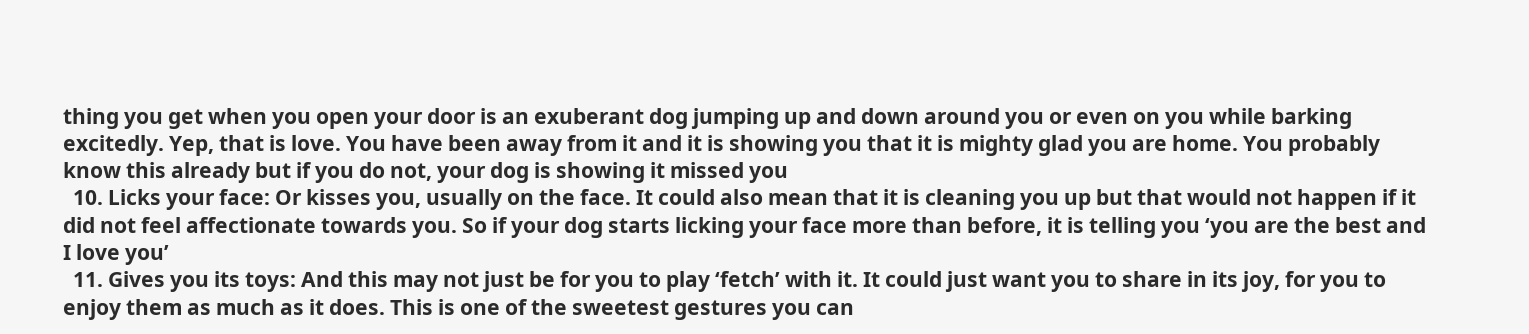thing you get when you open your door is an exuberant dog jumping up and down around you or even on you while barking excitedly. Yep, that is love. You have been away from it and it is showing you that it is mighty glad you are home. You probably know this already but if you do not, your dog is showing it missed you
  10. Licks your face: Or kisses you, usually on the face. It could also mean that it is cleaning you up but that would not happen if it did not feel affectionate towards you. So if your dog starts licking your face more than before, it is telling you ‘you are the best and I love you’
  11. Gives you its toys: And this may not just be for you to play ‘fetch’ with it. It could just want you to share in its joy, for you to enjoy them as much as it does. This is one of the sweetest gestures you can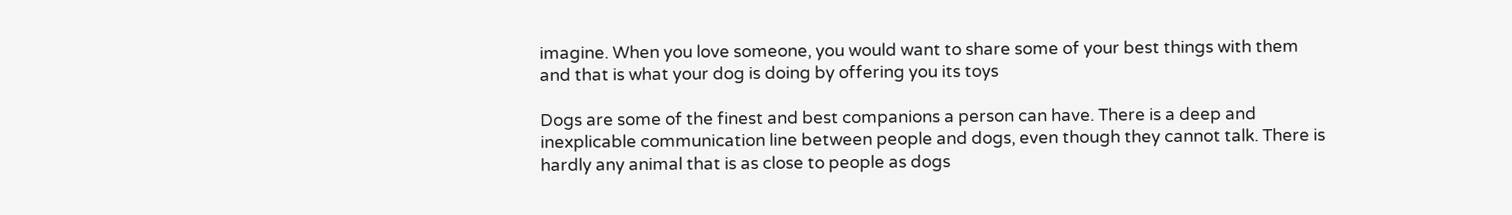imagine. When you love someone, you would want to share some of your best things with them and that is what your dog is doing by offering you its toys

Dogs are some of the finest and best companions a person can have. There is a deep and inexplicable communication line between people and dogs, even though they cannot talk. There is hardly any animal that is as close to people as dogs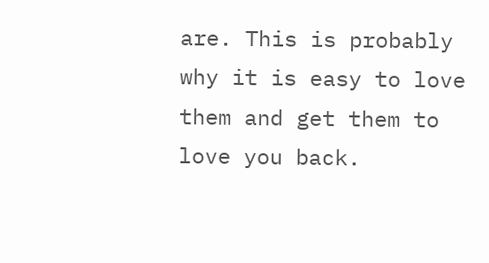are. This is probably why it is easy to love them and get them to love you back.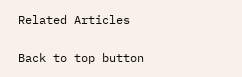Related Articles

Back to top button